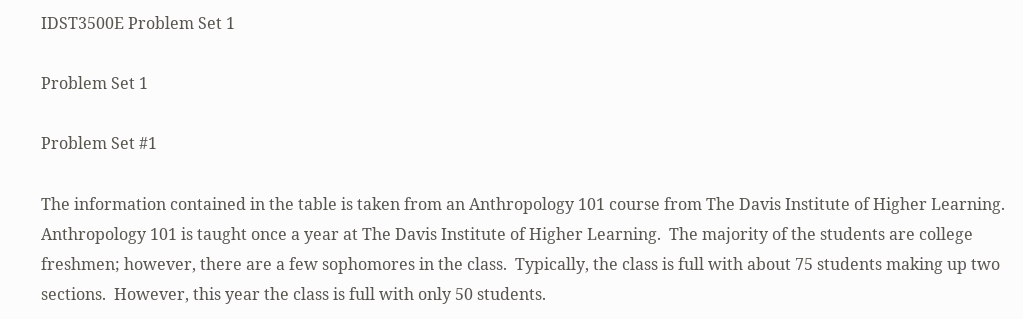IDST3500E Problem Set 1

Problem Set 1

Problem Set #1

The information contained in the table is taken from an Anthropology 101 course from The Davis Institute of Higher Learning.  Anthropology 101 is taught once a year at The Davis Institute of Higher Learning.  The majority of the students are college freshmen; however, there are a few sophomores in the class.  Typically, the class is full with about 75 students making up two sections.  However, this year the class is full with only 50 students.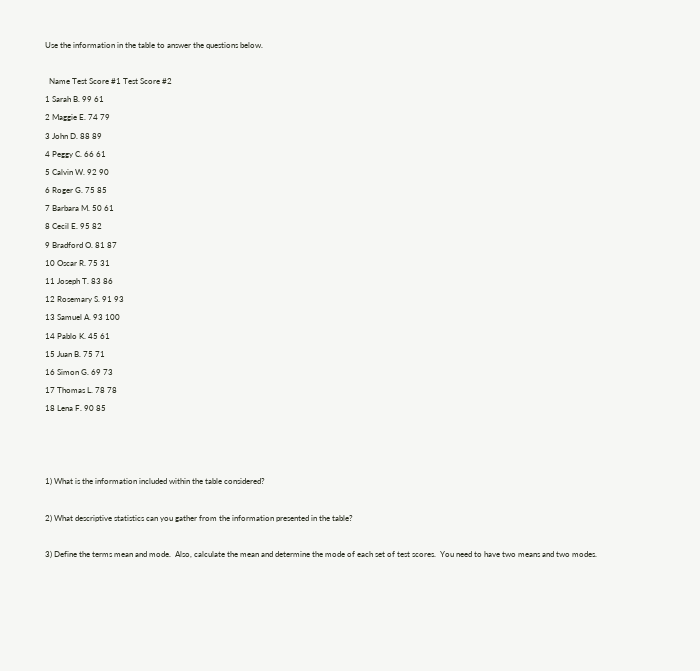Use the information in the table to answer the questions below.

  Name Test Score #1 Test Score #2
1 Sarah B. 99 61
2 Maggie E. 74 79
3 John D. 88 89
4 Peggy C. 66 61
5 Calvin W. 92 90
6 Roger G. 75 85
7 Barbara M. 50 61
8 Cecil E. 95 82
9 Bradford O. 81 87
10 Oscar R. 75 31
11 Joseph T. 83 86
12 Rosemary S. 91 93
13 Samuel A. 93 100
14 Pablo K. 45 61
15 Juan B. 75 71
16 Simon G. 69 73
17 Thomas L. 78 78
18 Lena F. 90 85



1) What is the information included within the table considered?

2) What descriptive statistics can you gather from the information presented in the table?

3) Define the terms mean and mode.  Also, calculate the mean and determine the mode of each set of test scores.  You need to have two means and two modes.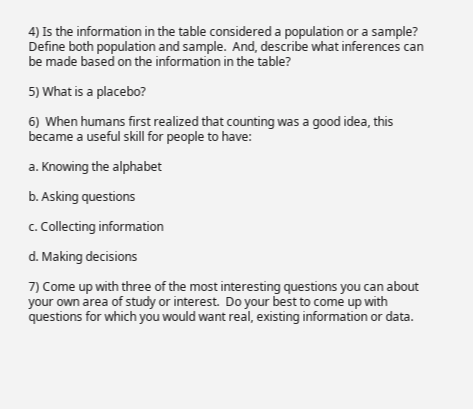4) Is the information in the table considered a population or a sample?  Define both population and sample.  And, describe what inferences can be made based on the information in the table?

5) What is a placebo?

6)  When humans first realized that counting was a good idea, this became a useful skill for people to have:

a. Knowing the alphabet

b. Asking questions

c. Collecting information

d. Making decisions

7) Come up with three of the most interesting questions you can about your own area of study or interest.  Do your best to come up with questions for which you would want real, existing information or data.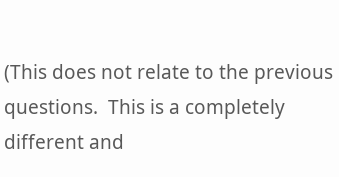(This does not relate to the previous questions.  This is a completely different and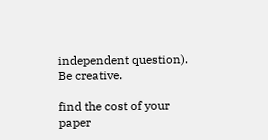independent question).  Be creative.

find the cost of your paper